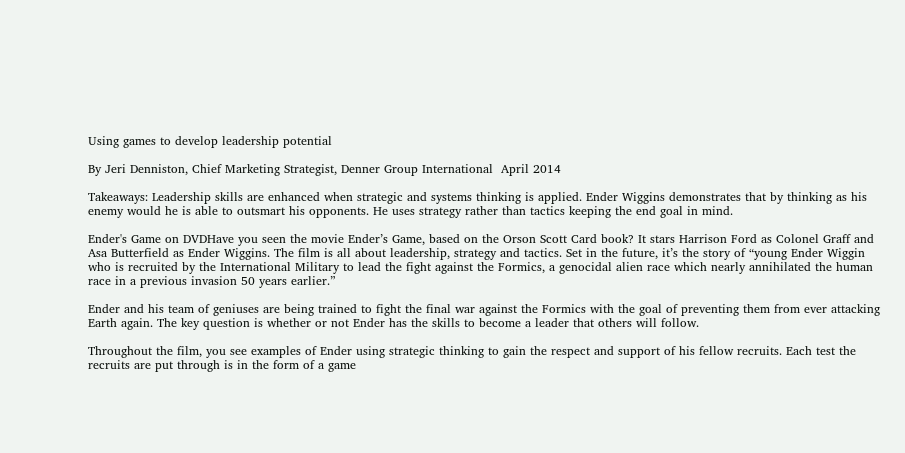Using games to develop leadership potential

By Jeri Denniston, Chief Marketing Strategist, Denner Group International  April 2014

Takeaways: Leadership skills are enhanced when strategic and systems thinking is applied. Ender Wiggins demonstrates that by thinking as his enemy would he is able to outsmart his opponents. He uses strategy rather than tactics keeping the end goal in mind.

Ender's Game on DVDHave you seen the movie Ender’s Game, based on the Orson Scott Card book? It stars Harrison Ford as Colonel Graff and Asa Butterfield as Ender Wiggins. The film is all about leadership, strategy and tactics. Set in the future, it’s the story of “young Ender Wiggin who is recruited by the International Military to lead the fight against the Formics, a genocidal alien race which nearly annihilated the human race in a previous invasion 50 years earlier.”

Ender and his team of geniuses are being trained to fight the final war against the Formics with the goal of preventing them from ever attacking Earth again. The key question is whether or not Ender has the skills to become a leader that others will follow.

Throughout the film, you see examples of Ender using strategic thinking to gain the respect and support of his fellow recruits. Each test the recruits are put through is in the form of a game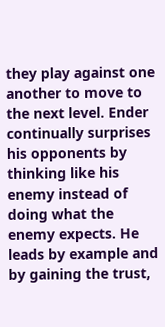they play against one another to move to the next level. Ender continually surprises his opponents by thinking like his enemy instead of doing what the enemy expects. He leads by example and by gaining the trust,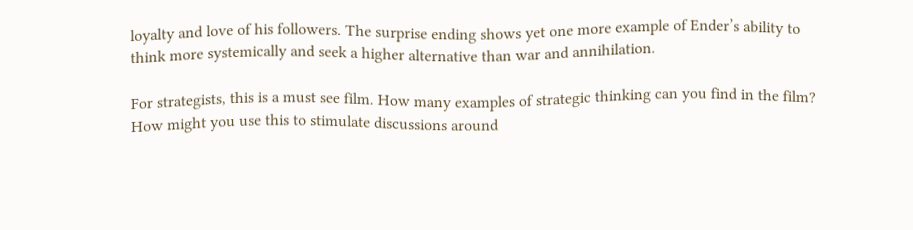loyalty and love of his followers. The surprise ending shows yet one more example of Ender’s ability to think more systemically and seek a higher alternative than war and annihilation.

For strategists, this is a must see film. How many examples of strategic thinking can you find in the film? How might you use this to stimulate discussions around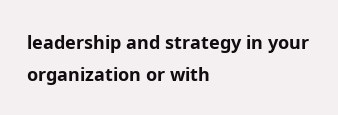leadership and strategy in your organization or with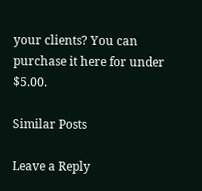your clients? You can purchase it here for under $5.00.

Similar Posts

Leave a Reply